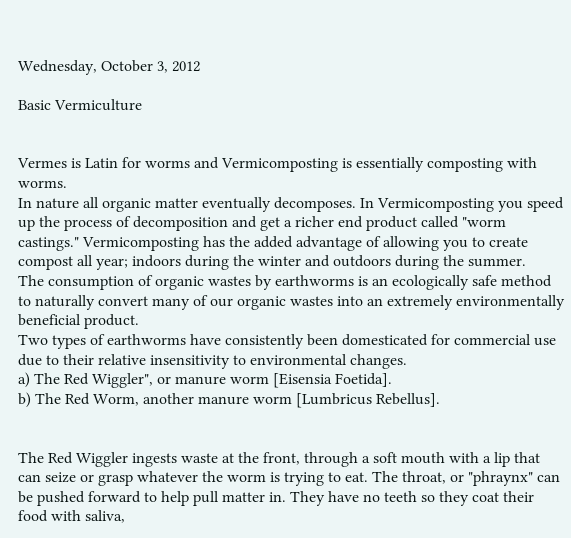Wednesday, October 3, 2012

Basic Vermiculture


Vermes is Latin for worms and Vermicomposting is essentially composting with worms.
In nature all organic matter eventually decomposes. In Vermicomposting you speed up the process of decomposition and get a richer end product called "worm castings." Vermicomposting has the added advantage of allowing you to create compost all year; indoors during the winter and outdoors during the summer.
The consumption of organic wastes by earthworms is an ecologically safe method to naturally convert many of our organic wastes into an extremely environmentally beneficial product.
Two types of earthworms have consistently been domesticated for commercial use due to their relative insensitivity to environmental changes.
a) The Red Wiggler", or manure worm [Eisensia Foetida].
b) The Red Worm, another manure worm [Lumbricus Rebellus].


The Red Wiggler ingests waste at the front, through a soft mouth with a lip that can seize or grasp whatever the worm is trying to eat. The throat, or "phraynx" can be pushed forward to help pull matter in. They have no teeth so they coat their food with saliva,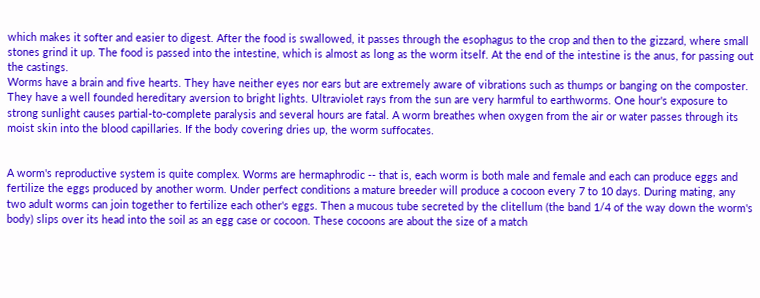which makes it softer and easier to digest. After the food is swallowed, it passes through the esophagus to the crop and then to the gizzard, where small stones grind it up. The food is passed into the intestine, which is almost as long as the worm itself. At the end of the intestine is the anus, for passing out the castings.
Worms have a brain and five hearts. They have neither eyes nor ears but are extremely aware of vibrations such as thumps or banging on the composter. They have a well founded hereditary aversion to bright lights. Ultraviolet rays from the sun are very harmful to earthworms. One hour's exposure to strong sunlight causes partial-to-complete paralysis and several hours are fatal. A worm breathes when oxygen from the air or water passes through its moist skin into the blood capillaries. If the body covering dries up, the worm suffocates.


A worm's reproductive system is quite complex. Worms are hermaphrodic -- that is, each worm is both male and female and each can produce eggs and fertilize the eggs produced by another worm. Under perfect conditions a mature breeder will produce a cocoon every 7 to 10 days. During mating, any two adult worms can join together to fertilize each other's eggs. Then a mucous tube secreted by the clitellum (the band 1/4 of the way down the worm's body) slips over its head into the soil as an egg case or cocoon. These cocoons are about the size of a match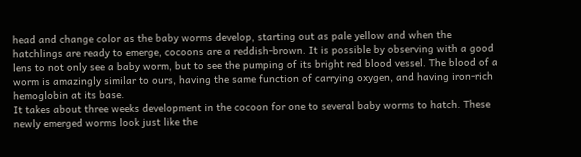head and change color as the baby worms develop, starting out as pale yellow and when the hatchlings are ready to emerge, cocoons are a reddish-brown. It is possible by observing with a good lens to not only see a baby worm, but to see the pumping of its bright red blood vessel. The blood of a worm is amazingly similar to ours, having the same function of carrying oxygen, and having iron-rich hemoglobin at its base.
It takes about three weeks development in the cocoon for one to several baby worms to hatch. These newly emerged worms look just like the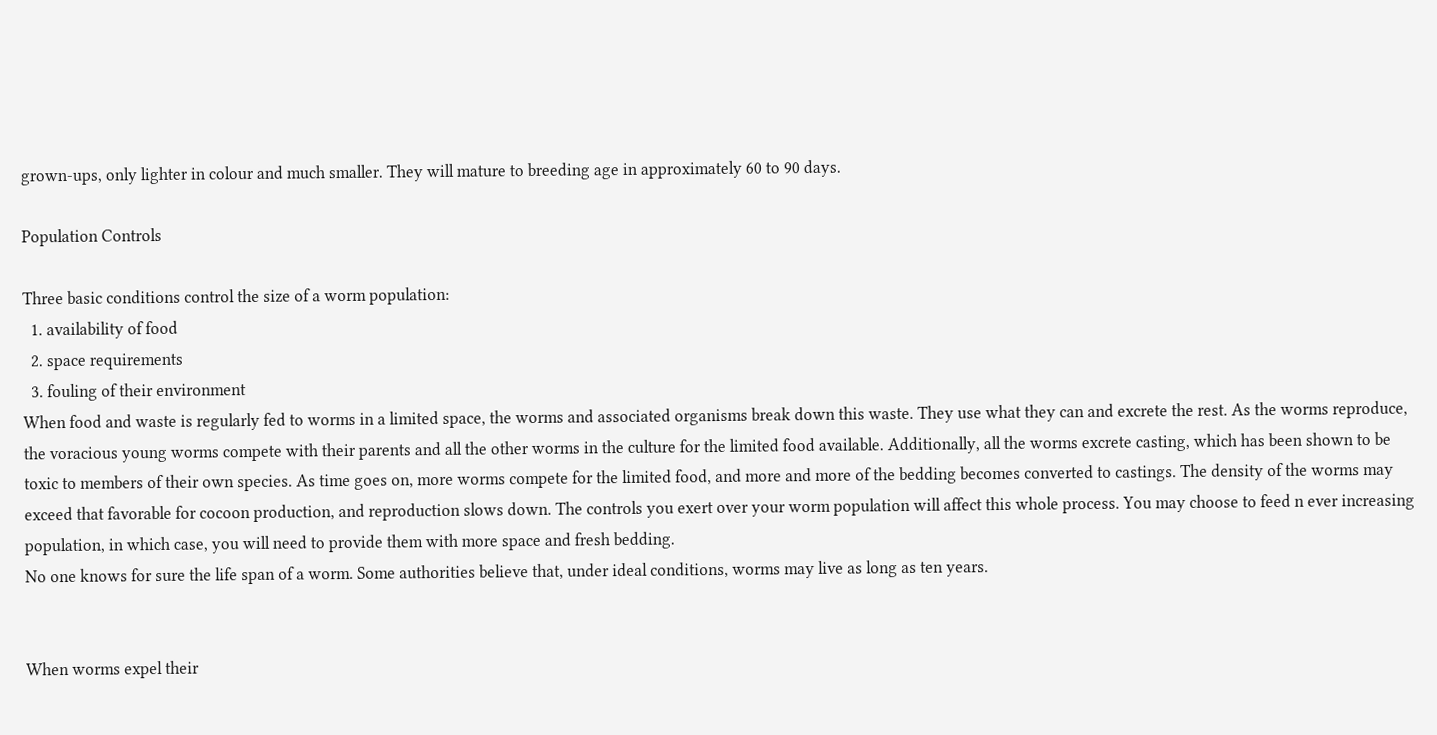grown-ups, only lighter in colour and much smaller. They will mature to breeding age in approximately 60 to 90 days.

Population Controls

Three basic conditions control the size of a worm population:
  1. availability of food
  2. space requirements
  3. fouling of their environment
When food and waste is regularly fed to worms in a limited space, the worms and associated organisms break down this waste. They use what they can and excrete the rest. As the worms reproduce, the voracious young worms compete with their parents and all the other worms in the culture for the limited food available. Additionally, all the worms excrete casting, which has been shown to be toxic to members of their own species. As time goes on, more worms compete for the limited food, and more and more of the bedding becomes converted to castings. The density of the worms may exceed that favorable for cocoon production, and reproduction slows down. The controls you exert over your worm population will affect this whole process. You may choose to feed n ever increasing population, in which case, you will need to provide them with more space and fresh bedding.
No one knows for sure the life span of a worm. Some authorities believe that, under ideal conditions, worms may live as long as ten years.


When worms expel their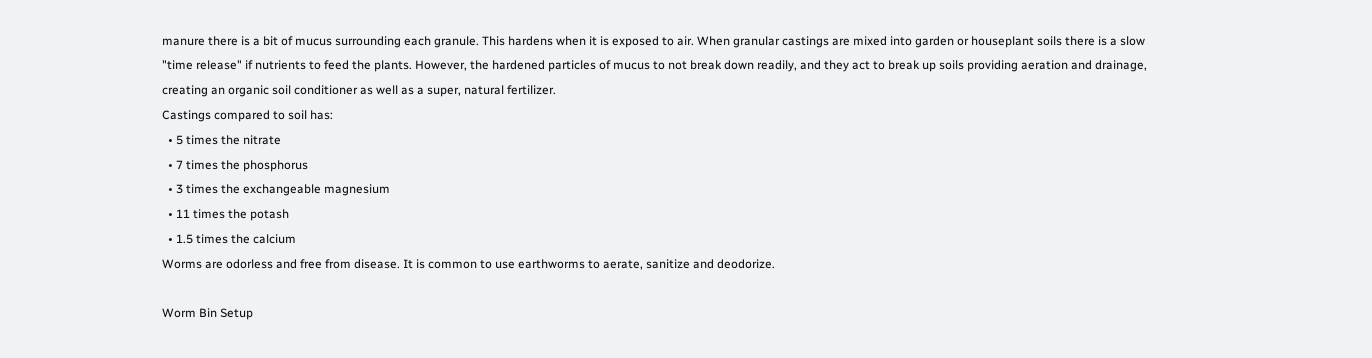manure there is a bit of mucus surrounding each granule. This hardens when it is exposed to air. When granular castings are mixed into garden or houseplant soils there is a slow "time release" if nutrients to feed the plants. However, the hardened particles of mucus to not break down readily, and they act to break up soils providing aeration and drainage, creating an organic soil conditioner as well as a super, natural fertilizer.
Castings compared to soil has:
  • 5 times the nitrate
  • 7 times the phosphorus
  • 3 times the exchangeable magnesium
  • 11 times the potash
  • 1.5 times the calcium
Worms are odorless and free from disease. It is common to use earthworms to aerate, sanitize and deodorize.

Worm Bin Setup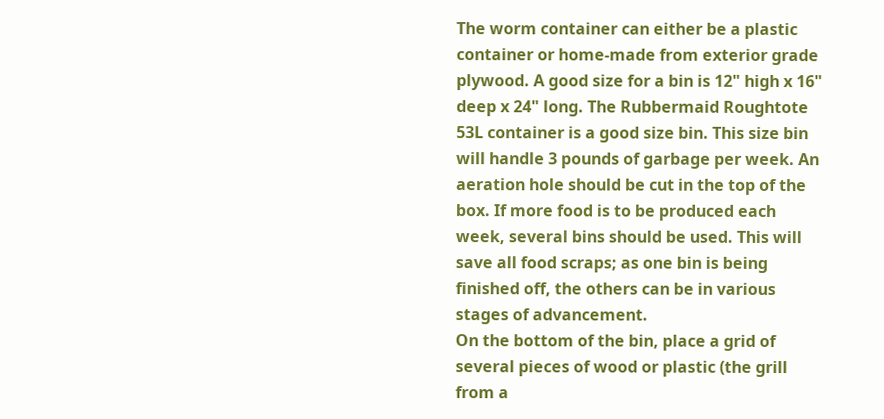The worm container can either be a plastic container or home-made from exterior grade plywood. A good size for a bin is 12" high x 16" deep x 24" long. The Rubbermaid Roughtote 53L container is a good size bin. This size bin will handle 3 pounds of garbage per week. An aeration hole should be cut in the top of the box. If more food is to be produced each week, several bins should be used. This will save all food scraps; as one bin is being finished off, the others can be in various stages of advancement.
On the bottom of the bin, place a grid of several pieces of wood or plastic (the grill from a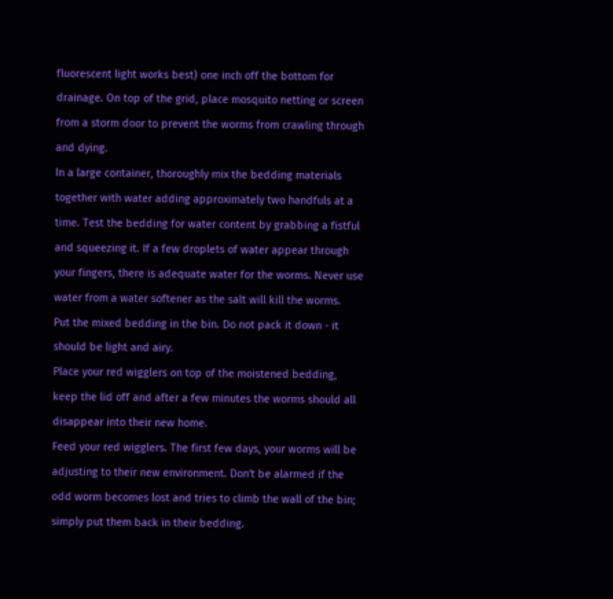fluorescent light works best) one inch off the bottom for drainage. On top of the grid, place mosquito netting or screen from a storm door to prevent the worms from crawling through and dying.
In a large container, thoroughly mix the bedding materials together with water adding approximately two handfuls at a time. Test the bedding for water content by grabbing a fistful and squeezing it. If a few droplets of water appear through your fingers, there is adequate water for the worms. Never use water from a water softener as the salt will kill the worms.
Put the mixed bedding in the bin. Do not pack it down - it should be light and airy.
Place your red wigglers on top of the moistened bedding, keep the lid off and after a few minutes the worms should all disappear into their new home.
Feed your red wigglers. The first few days, your worms will be adjusting to their new environment. Don't be alarmed if the odd worm becomes lost and tries to climb the wall of the bin; simply put them back in their bedding.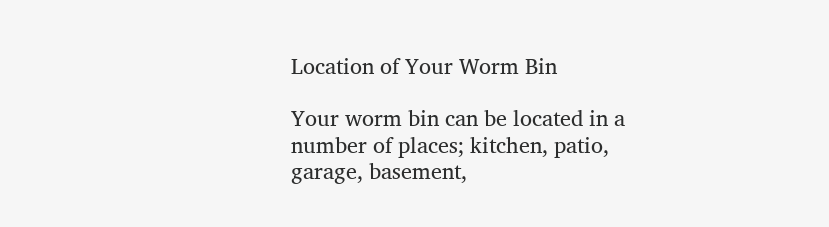Location of Your Worm Bin

Your worm bin can be located in a number of places; kitchen, patio, garage, basement,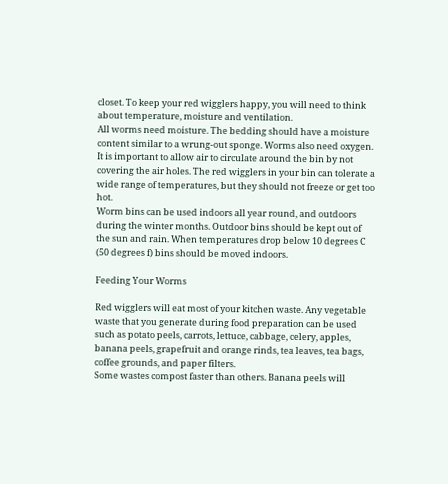closet. To keep your red wigglers happy, you will need to think about temperature, moisture and ventilation.
All worms need moisture. The bedding should have a moisture content similar to a wrung-out sponge. Worms also need oxygen. It is important to allow air to circulate around the bin by not covering the air holes. The red wigglers in your bin can tolerate a wide range of temperatures, but they should not freeze or get too hot.
Worm bins can be used indoors all year round, and outdoors during the winter months. Outdoor bins should be kept out of the sun and rain. When temperatures drop below 10 degrees C (50 degrees f) bins should be moved indoors.

Feeding Your Worms

Red wigglers will eat most of your kitchen waste. Any vegetable waste that you generate during food preparation can be used such as potato peels, carrots, lettuce, cabbage, celery, apples, banana peels, grapefruit and orange rinds, tea leaves, tea bags, coffee grounds, and paper filters.
Some wastes compost faster than others. Banana peels will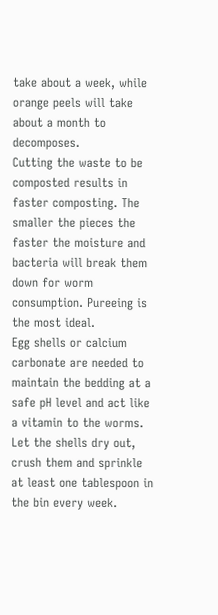take about a week, while orange peels will take about a month to decomposes.
Cutting the waste to be composted results in faster composting. The smaller the pieces the faster the moisture and bacteria will break them down for worm consumption. Pureeing is the most ideal.
Egg shells or calcium carbonate are needed to maintain the bedding at a safe pH level and act like a vitamin to the worms. Let the shells dry out, crush them and sprinkle at least one tablespoon in the bin every week.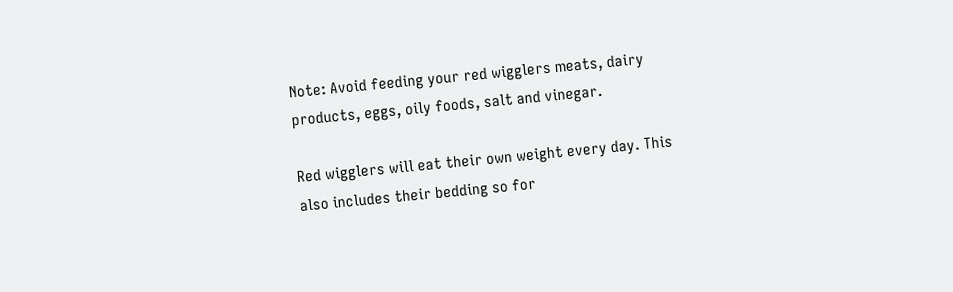Note: Avoid feeding your red wigglers meats, dairy products, eggs, oily foods, salt and vinegar.

Red wigglers will eat their own weight every day. This also includes their bedding so for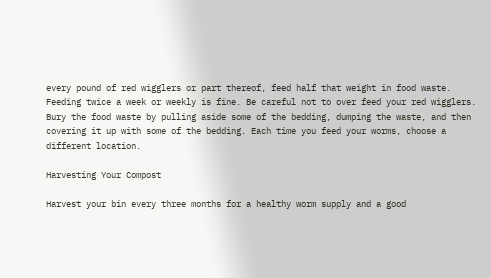every pound of red wigglers or part thereof, feed half that weight in food waste. Feeding twice a week or weekly is fine. Be careful not to over feed your red wigglers. Bury the food waste by pulling aside some of the bedding, dumping the waste, and then covering it up with some of the bedding. Each time you feed your worms, choose a different location.

Harvesting Your Compost

Harvest your bin every three months for a healthy worm supply and a good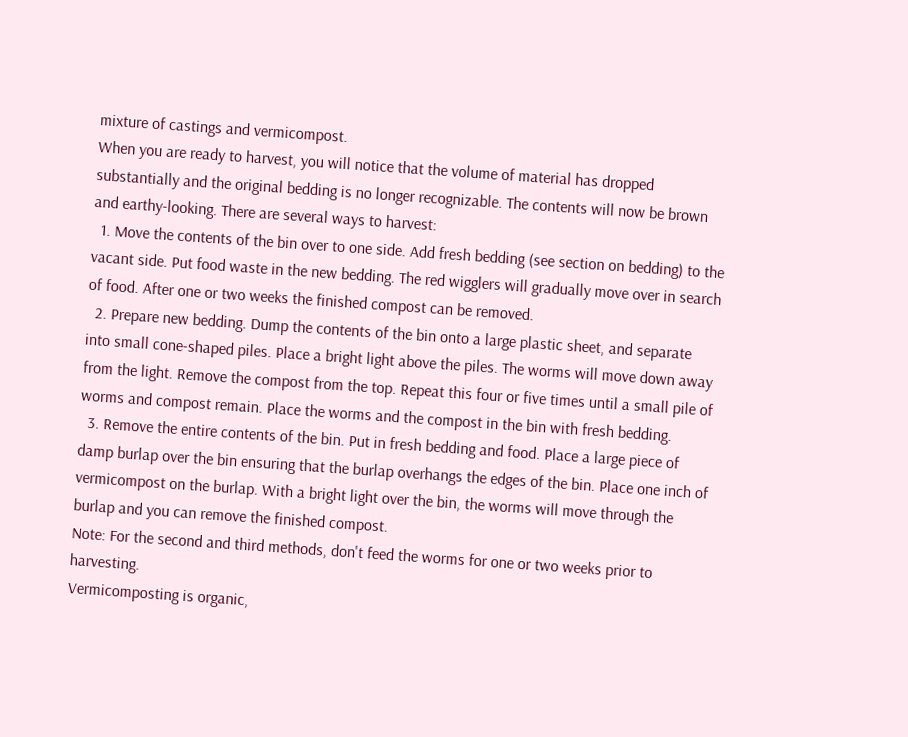mixture of castings and vermicompost.
When you are ready to harvest, you will notice that the volume of material has dropped substantially and the original bedding is no longer recognizable. The contents will now be brown and earthy-looking. There are several ways to harvest:
  1. Move the contents of the bin over to one side. Add fresh bedding (see section on bedding) to the vacant side. Put food waste in the new bedding. The red wigglers will gradually move over in search of food. After one or two weeks the finished compost can be removed.
  2. Prepare new bedding. Dump the contents of the bin onto a large plastic sheet, and separate into small cone-shaped piles. Place a bright light above the piles. The worms will move down away from the light. Remove the compost from the top. Repeat this four or five times until a small pile of worms and compost remain. Place the worms and the compost in the bin with fresh bedding.
  3. Remove the entire contents of the bin. Put in fresh bedding and food. Place a large piece of damp burlap over the bin ensuring that the burlap overhangs the edges of the bin. Place one inch of vermicompost on the burlap. With a bright light over the bin, the worms will move through the burlap and you can remove the finished compost.
Note: For the second and third methods, don't feed the worms for one or two weeks prior to harvesting.
Vermicomposting is organic,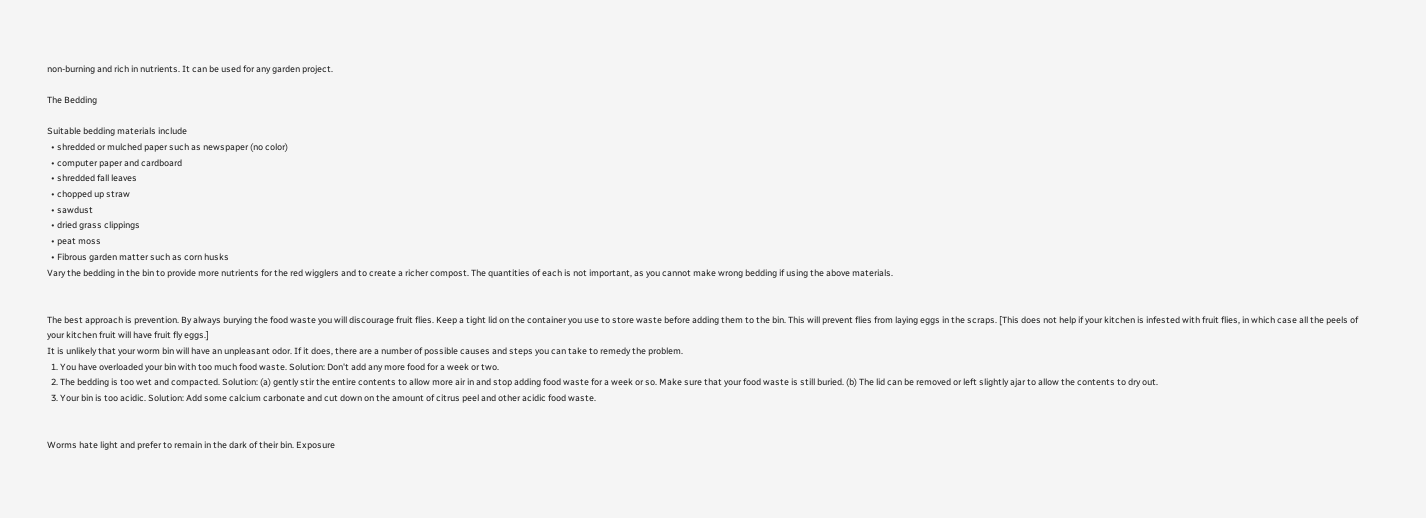non-burning and rich in nutrients. It can be used for any garden project.

The Bedding

Suitable bedding materials include
  • shredded or mulched paper such as newspaper (no color)
  • computer paper and cardboard
  • shredded fall leaves
  • chopped up straw
  • sawdust
  • dried grass clippings
  • peat moss
  • Fibrous garden matter such as corn husks
Vary the bedding in the bin to provide more nutrients for the red wigglers and to create a richer compost. The quantities of each is not important, as you cannot make wrong bedding if using the above materials.


The best approach is prevention. By always burying the food waste you will discourage fruit flies. Keep a tight lid on the container you use to store waste before adding them to the bin. This will prevent flies from laying eggs in the scraps. [This does not help if your kitchen is infested with fruit flies, in which case all the peels of your kitchen fruit will have fruit fly eggs.]
It is unlikely that your worm bin will have an unpleasant odor. If it does, there are a number of possible causes and steps you can take to remedy the problem.
  1. You have overloaded your bin with too much food waste. Solution: Don't add any more food for a week or two.
  2. The bedding is too wet and compacted. Solution: (a) gently stir the entire contents to allow more air in and stop adding food waste for a week or so. Make sure that your food waste is still buried. (b) The lid can be removed or left slightly ajar to allow the contents to dry out.
  3. Your bin is too acidic. Solution: Add some calcium carbonate and cut down on the amount of citrus peel and other acidic food waste.


Worms hate light and prefer to remain in the dark of their bin. Exposure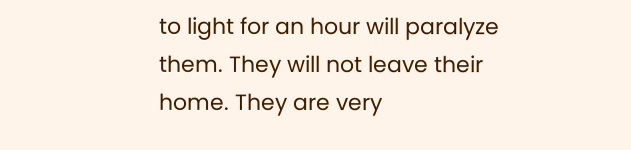to light for an hour will paralyze them. They will not leave their home. They are very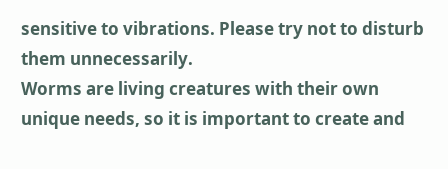sensitive to vibrations. Please try not to disturb them unnecessarily.
Worms are living creatures with their own unique needs, so it is important to create and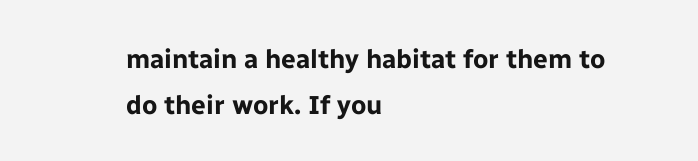maintain a healthy habitat for them to do their work. If you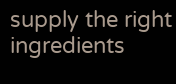supply the right ingredients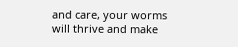and care, your worms will thrive and make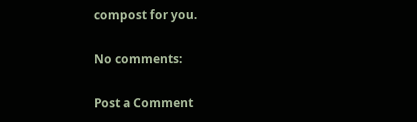compost for you.

No comments:

Post a Comment